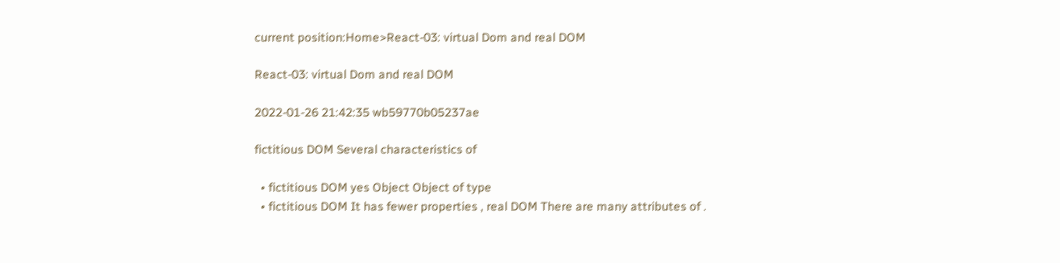current position:Home>React-03: virtual Dom and real DOM

React-03: virtual Dom and real DOM

2022-01-26 21:42:35 wb59770b05237ae

fictitious DOM Several characteristics of

  • fictitious DOM yes Object Object of type
  • fictitious DOM It has fewer properties , real DOM There are many attributes of .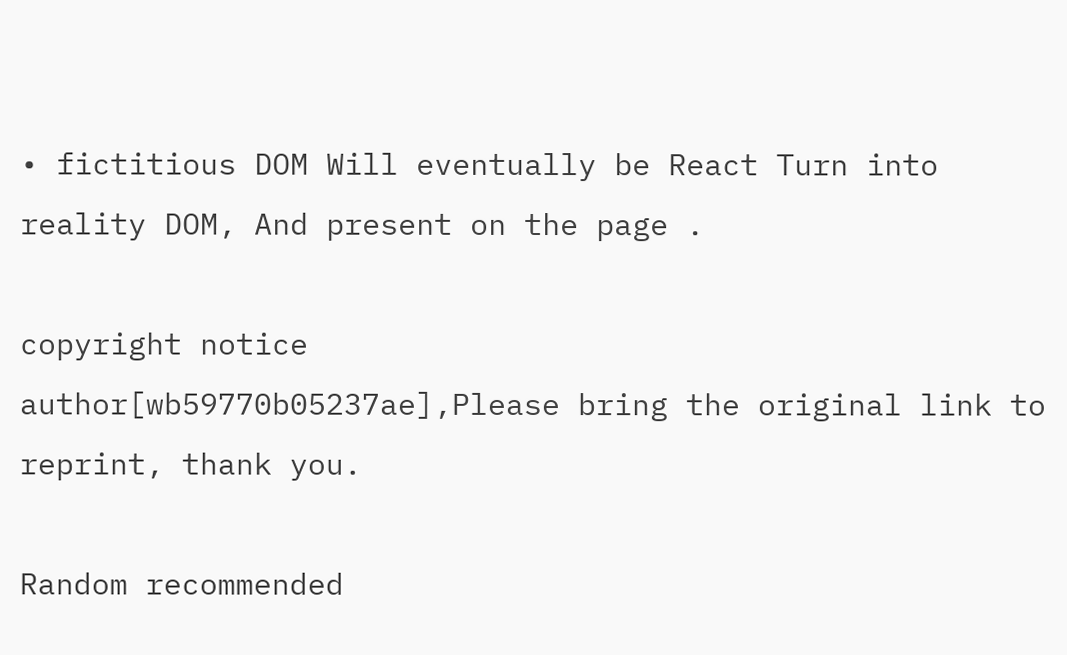• fictitious DOM Will eventually be React Turn into reality DOM, And present on the page .

copyright notice
author[wb59770b05237ae],Please bring the original link to reprint, thank you.

Random recommended